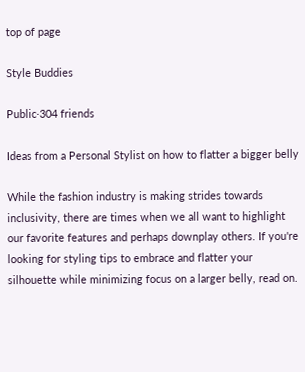top of page

Style Buddies

Public·304 friends

Ideas from a Personal Stylist on how to flatter a bigger belly

While the fashion industry is making strides towards inclusivity, there are times when we all want to highlight our favorite features and perhaps downplay others. If you're looking for styling tips to embrace and flatter your silhouette while minimizing focus on a larger belly, read on.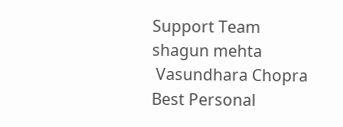Support Team
shagun mehta
 Vasundhara Chopra
Best Personal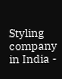Styling company in India -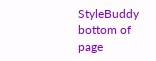StyleBuddy
bottom of page